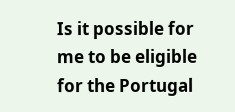Is it possible for me to be eligible for the Portugal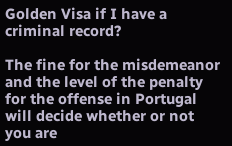Golden Visa if I have a criminal record?

The fine for the misdemeanor and the level of the penalty for the offense in Portugal will decide whether or not you are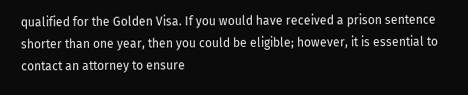qualified for the Golden Visa. If you would have received a prison sentence shorter than one year, then you could be eligible; however, it is essential to contact an attorney to ensure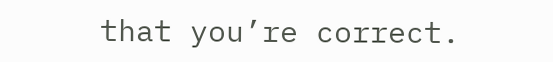that you’re correct.